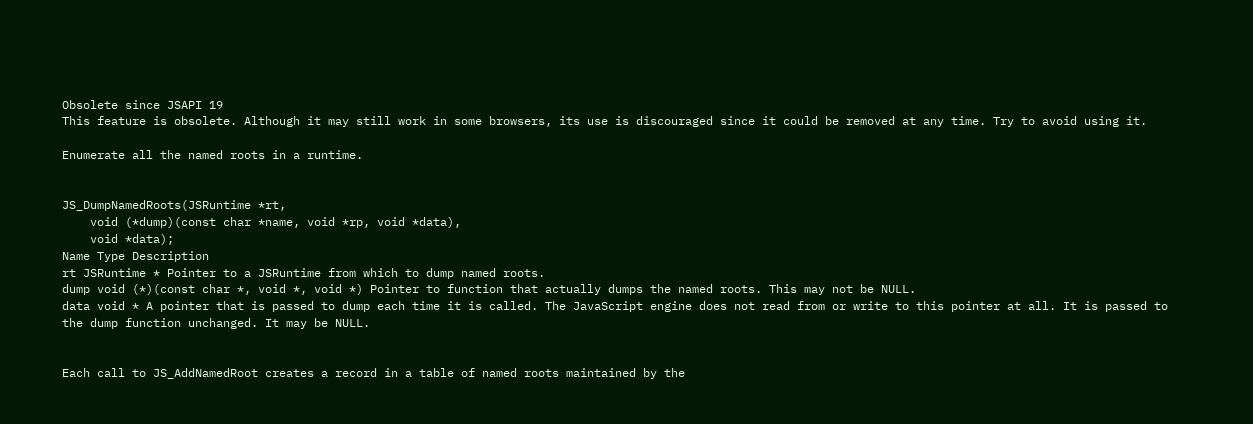Obsolete since JSAPI 19
This feature is obsolete. Although it may still work in some browsers, its use is discouraged since it could be removed at any time. Try to avoid using it.

Enumerate all the named roots in a runtime.


JS_DumpNamedRoots(JSRuntime *rt,
    void (*dump)(const char *name, void *rp, void *data),
    void *data);
Name Type Description
rt JSRuntime * Pointer to a JSRuntime from which to dump named roots.
dump void (*)(const char *, void *, void *) Pointer to function that actually dumps the named roots. This may not be NULL.
data void * A pointer that is passed to dump each time it is called. The JavaScript engine does not read from or write to this pointer at all. It is passed to the dump function unchanged. It may be NULL.


Each call to JS_AddNamedRoot creates a record in a table of named roots maintained by the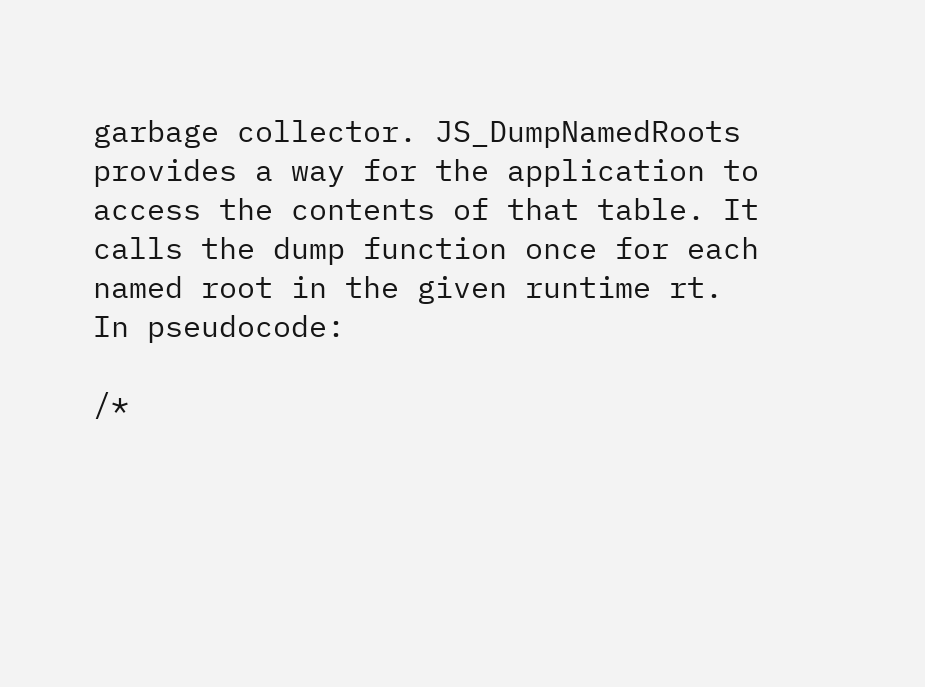garbage collector. JS_DumpNamedRoots provides a way for the application to access the contents of that table. It calls the dump function once for each named root in the given runtime rt. In pseudocode:

/*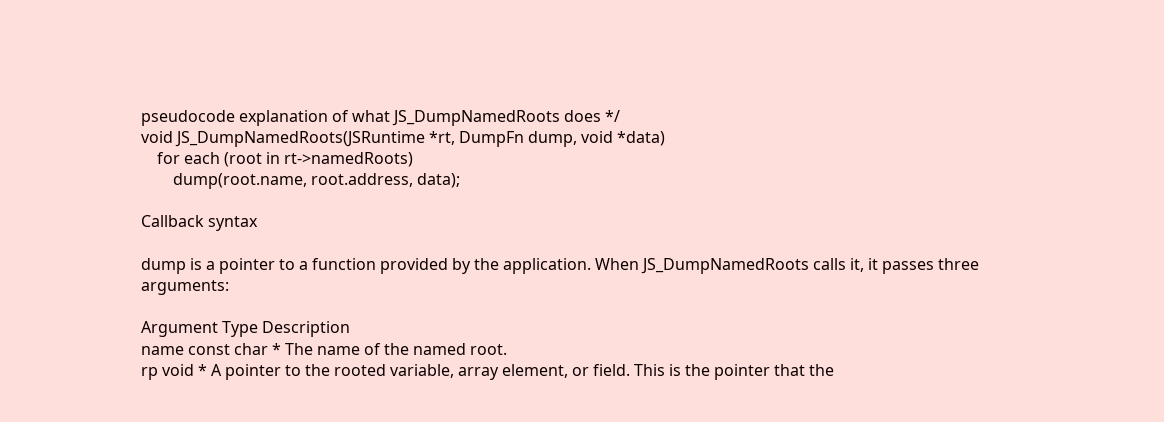pseudocode explanation of what JS_DumpNamedRoots does */
void JS_DumpNamedRoots(JSRuntime *rt, DumpFn dump, void *data)
    for each (root in rt->namedRoots)
        dump(root.name, root.address, data);

Callback syntax

dump is a pointer to a function provided by the application. When JS_DumpNamedRoots calls it, it passes three arguments:

Argument Type Description
name const char * The name of the named root.
rp void * A pointer to the rooted variable, array element, or field. This is the pointer that the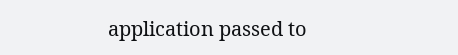application passed to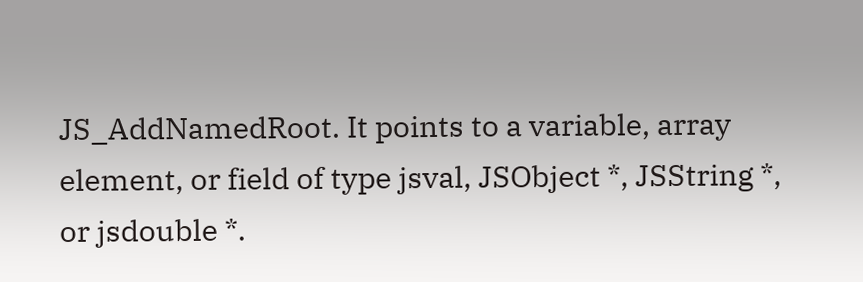JS_AddNamedRoot. It points to a variable, array element, or field of type jsval, JSObject *, JSString *, or jsdouble *.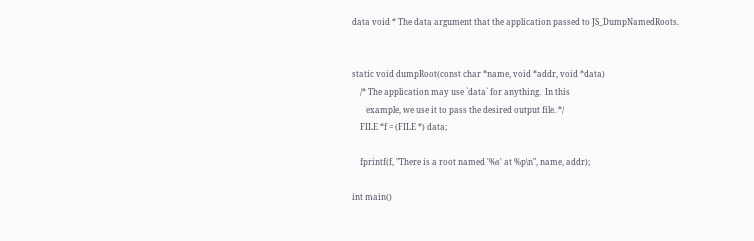data void * The data argument that the application passed to JS_DumpNamedRoots.


static void dumpRoot(const char *name, void *addr, void *data)
    /* The application may use `data` for anything.  In this
       example, we use it to pass the desired output file. */
    FILE *f = (FILE *) data;

    fprintf(f, "There is a root named '%s' at %p\n", name, addr);

int main()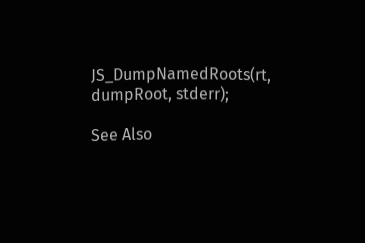JS_DumpNamedRoots(rt, dumpRoot, stderr);

See Also